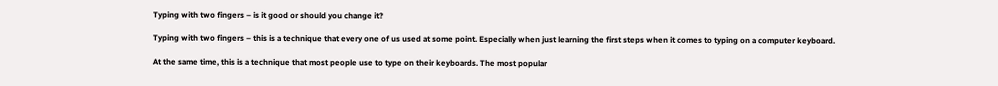Typing with two fingers – is it good or should you change it?

Typing with two fingers – this is a technique that every one of us used at some point. Especially when just learning the first steps when it comes to typing on a computer keyboard.

At the same time, this is a technique that most people use to type on their keyboards. The most popular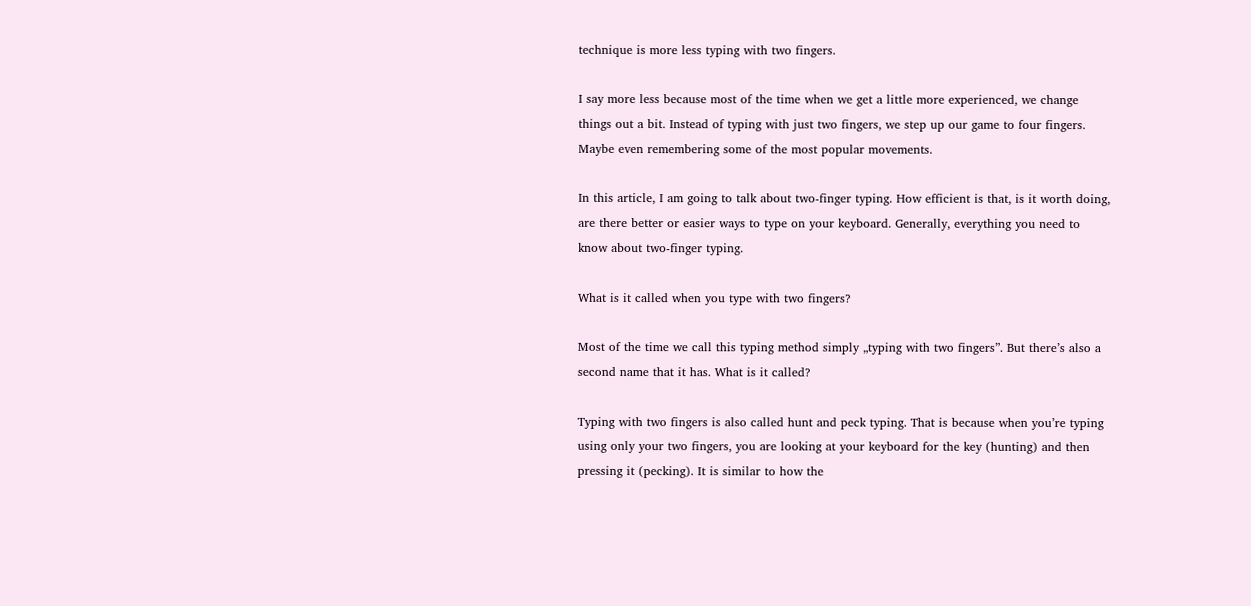technique is more less typing with two fingers.

I say more less because most of the time when we get a little more experienced, we change things out a bit. Instead of typing with just two fingers, we step up our game to four fingers. Maybe even remembering some of the most popular movements.

In this article, I am going to talk about two-finger typing. How efficient is that, is it worth doing, are there better or easier ways to type on your keyboard. Generally, everything you need to know about two-finger typing.

What is it called when you type with two fingers?

Most of the time we call this typing method simply „typing with two fingers”. But there’s also a second name that it has. What is it called?

Typing with two fingers is also called hunt and peck typing. That is because when you’re typing using only your two fingers, you are looking at your keyboard for the key (hunting) and then pressing it (pecking). It is similar to how the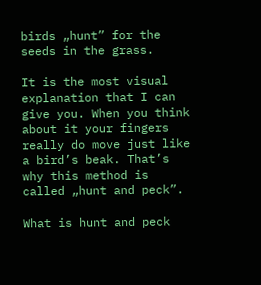birds „hunt” for the seeds in the grass.

It is the most visual explanation that I can give you. When you think about it your fingers really do move just like a bird’s beak. That’s why this method is called „hunt and peck”.

What is hunt and peck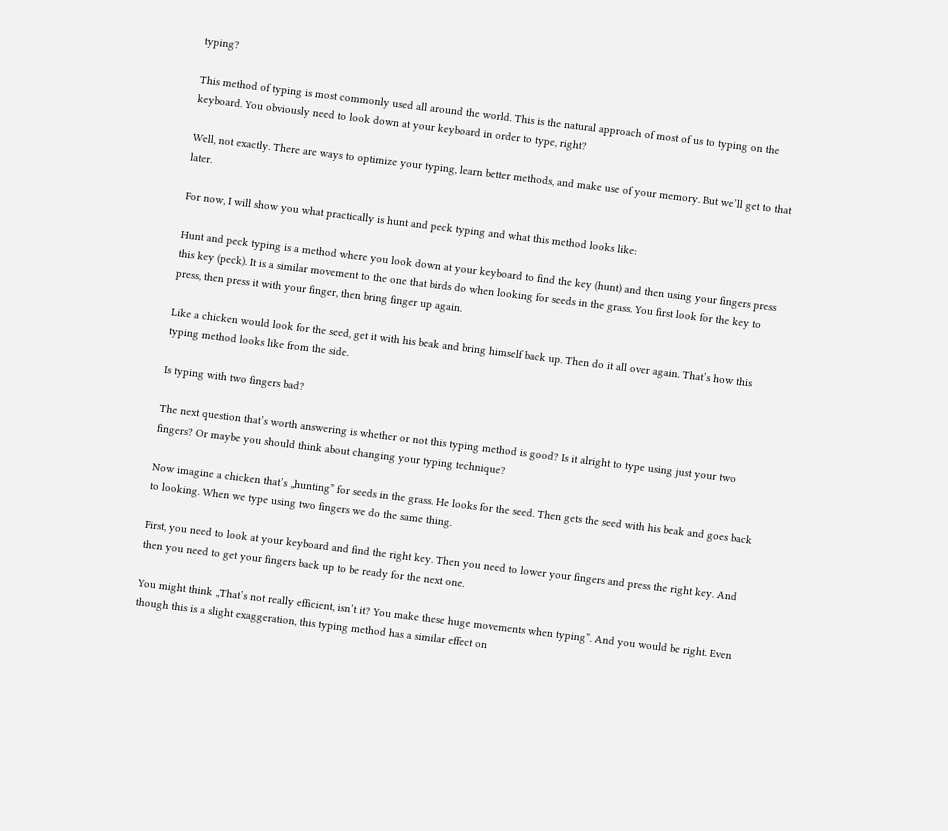typing?

This method of typing is most commonly used all around the world. This is the natural approach of most of us to typing on the keyboard. You obviously need to look down at your keyboard in order to type, right?

Well, not exactly. There are ways to optimize your typing, learn better methods, and make use of your memory. But we’ll get to that later.

For now, I will show you what practically is hunt and peck typing and what this method looks like:

Hunt and peck typing is a method where you look down at your keyboard to find the key (hunt) and then using your fingers press this key (peck). It is a similar movement to the one that birds do when looking for seeds in the grass. You first look for the key to press, then press it with your finger, then bring finger up again.

Like a chicken would look for the seed, get it with his beak and bring himself back up. Then do it all over again. That’s how this typing method looks like from the side.

Is typing with two fingers bad?

The next question that’s worth answering is whether or not this typing method is good? Is it alright to type using just your two fingers? Or maybe you should think about changing your typing technique?

Now imagine a chicken that’s „hunting” for seeds in the grass. He looks for the seed. Then gets the seed with his beak and goes back to looking. When we type using two fingers we do the same thing.

First, you need to look at your keyboard and find the right key. Then you need to lower your fingers and press the right key. And then you need to get your fingers back up to be ready for the next one.

You might think „That’s not really efficient, isn’t it? You make these huge movements when typing”. And you would be right. Even though this is a slight exaggeration, this typing method has a similar effect on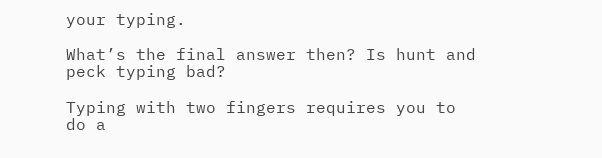your typing.

What’s the final answer then? Is hunt and peck typing bad?

Typing with two fingers requires you to do a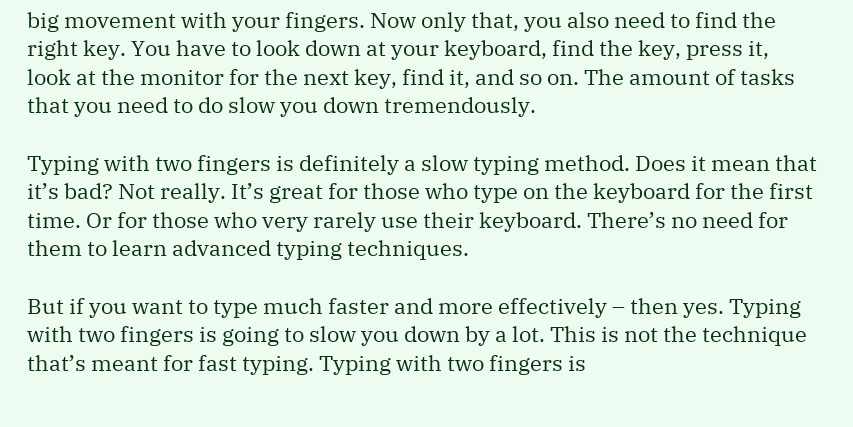big movement with your fingers. Now only that, you also need to find the right key. You have to look down at your keyboard, find the key, press it, look at the monitor for the next key, find it, and so on. The amount of tasks that you need to do slow you down tremendously.

Typing with two fingers is definitely a slow typing method. Does it mean that it’s bad? Not really. It’s great for those who type on the keyboard for the first time. Or for those who very rarely use their keyboard. There’s no need for them to learn advanced typing techniques.

But if you want to type much faster and more effectively – then yes. Typing with two fingers is going to slow you down by a lot. This is not the technique that’s meant for fast typing. Typing with two fingers is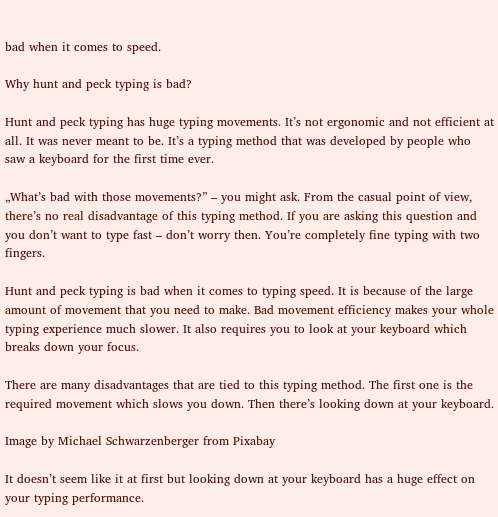bad when it comes to speed.

Why hunt and peck typing is bad?

Hunt and peck typing has huge typing movements. It’s not ergonomic and not efficient at all. It was never meant to be. It’s a typing method that was developed by people who saw a keyboard for the first time ever.

„What’s bad with those movements?” – you might ask. From the casual point of view, there’s no real disadvantage of this typing method. If you are asking this question and you don’t want to type fast – don’t worry then. You’re completely fine typing with two fingers.

Hunt and peck typing is bad when it comes to typing speed. It is because of the large amount of movement that you need to make. Bad movement efficiency makes your whole typing experience much slower. It also requires you to look at your keyboard which breaks down your focus.

There are many disadvantages that are tied to this typing method. The first one is the required movement which slows you down. Then there’s looking down at your keyboard.

Image by Michael Schwarzenberger from Pixabay

It doesn’t seem like it at first but looking down at your keyboard has a huge effect on your typing performance.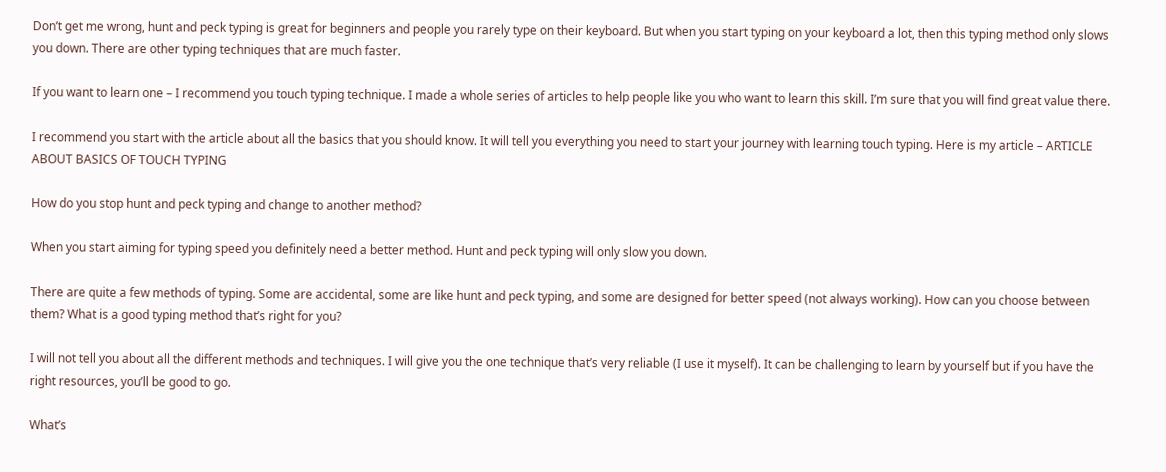Don’t get me wrong, hunt and peck typing is great for beginners and people you rarely type on their keyboard. But when you start typing on your keyboard a lot, then this typing method only slows you down. There are other typing techniques that are much faster.

If you want to learn one – I recommend you touch typing technique. I made a whole series of articles to help people like you who want to learn this skill. I’m sure that you will find great value there.

I recommend you start with the article about all the basics that you should know. It will tell you everything you need to start your journey with learning touch typing. Here is my article – ARTICLE ABOUT BASICS OF TOUCH TYPING

How do you stop hunt and peck typing and change to another method?

When you start aiming for typing speed you definitely need a better method. Hunt and peck typing will only slow you down.

There are quite a few methods of typing. Some are accidental, some are like hunt and peck typing, and some are designed for better speed (not always working). How can you choose between them? What is a good typing method that’s right for you?

I will not tell you about all the different methods and techniques. I will give you the one technique that’s very reliable (I use it myself). It can be challenging to learn by yourself but if you have the right resources, you’ll be good to go.

What’s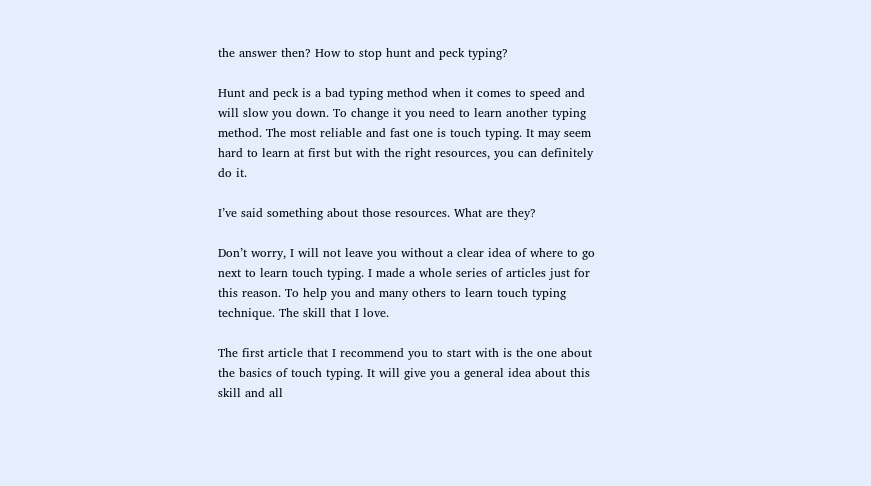the answer then? How to stop hunt and peck typing?

Hunt and peck is a bad typing method when it comes to speed and will slow you down. To change it you need to learn another typing method. The most reliable and fast one is touch typing. It may seem hard to learn at first but with the right resources, you can definitely do it.

I’ve said something about those resources. What are they?

Don’t worry, I will not leave you without a clear idea of where to go next to learn touch typing. I made a whole series of articles just for this reason. To help you and many others to learn touch typing technique. The skill that I love.

The first article that I recommend you to start with is the one about the basics of touch typing. It will give you a general idea about this skill and all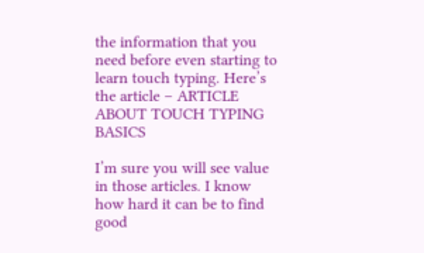the information that you need before even starting to learn touch typing. Here’s the article – ARTICLE ABOUT TOUCH TYPING BASICS

I’m sure you will see value in those articles. I know how hard it can be to find good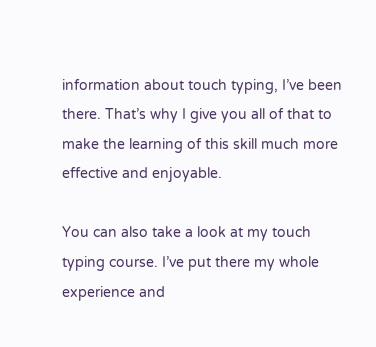information about touch typing, I’ve been there. That’s why I give you all of that to make the learning of this skill much more effective and enjoyable.

You can also take a look at my touch typing course. I’ve put there my whole experience and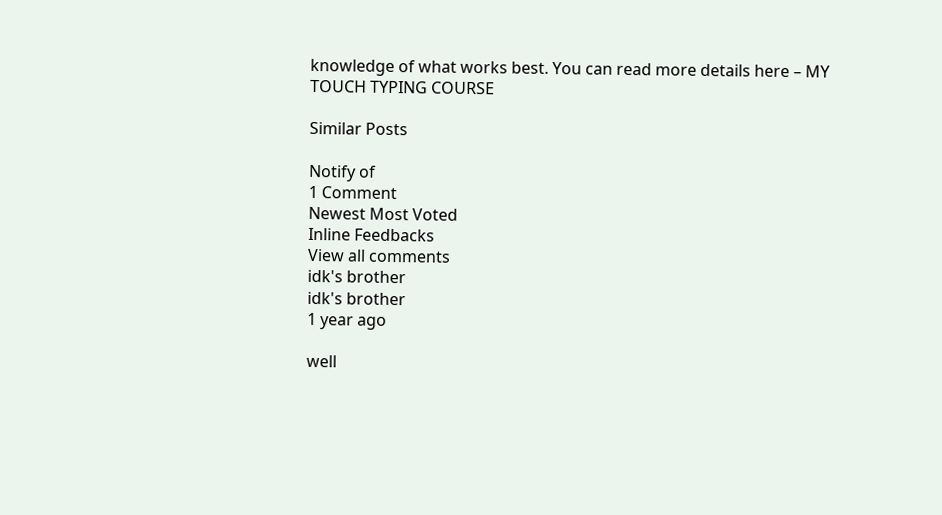knowledge of what works best. You can read more details here – MY TOUCH TYPING COURSE

Similar Posts

Notify of
1 Comment
Newest Most Voted
Inline Feedbacks
View all comments
idk's brother
idk's brother
1 year ago

well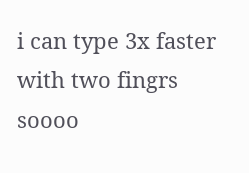i can type 3x faster with two fingrs soooo